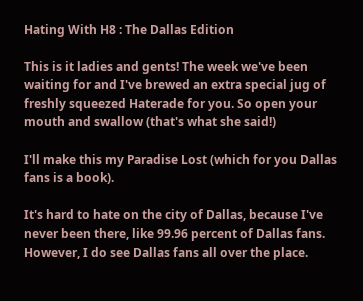Hating With H8 : The Dallas Edition

This is it ladies and gents! The week we've been waiting for and I've brewed an extra special jug of freshly squeezed Haterade for you. So open your mouth and swallow (that's what she said!)

I'll make this my Paradise Lost (which for you Dallas fans is a book).

It's hard to hate on the city of Dallas, because I've never been there, like 99.96 percent of Dallas fans. However, I do see Dallas fans all over the place.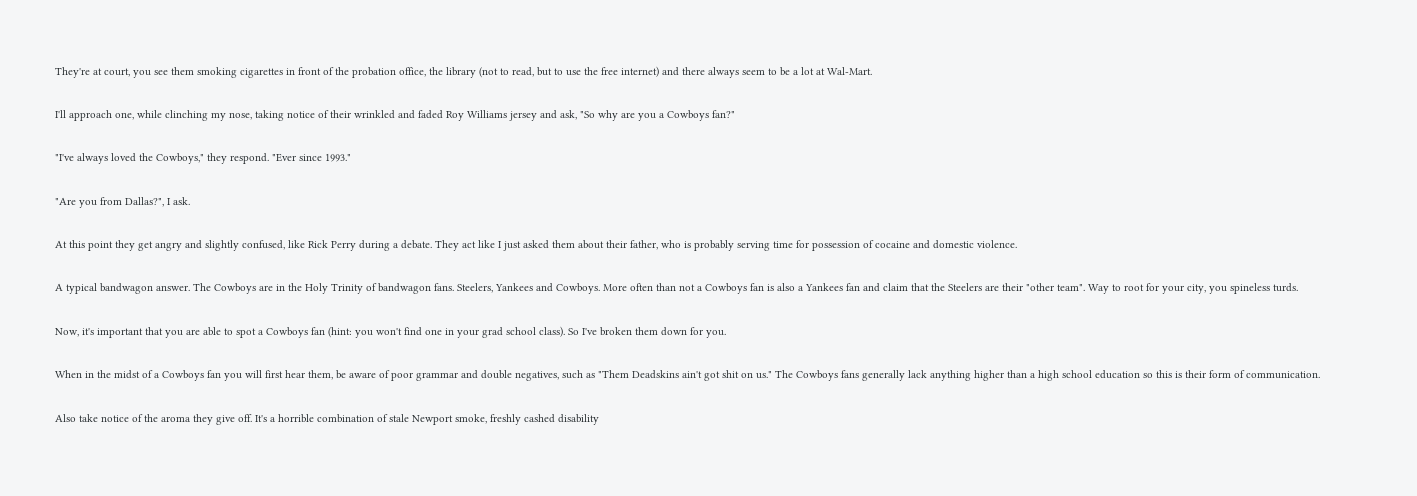They're at court, you see them smoking cigarettes in front of the probation office, the library (not to read, but to use the free internet) and there always seem to be a lot at Wal-Mart.

I'll approach one, while clinching my nose, taking notice of their wrinkled and faded Roy Williams jersey and ask, "So why are you a Cowboys fan?"

"I've always loved the Cowboys," they respond. "Ever since 1993."

"Are you from Dallas?", I ask.

At this point they get angry and slightly confused, like Rick Perry during a debate. They act like I just asked them about their father, who is probably serving time for possession of cocaine and domestic violence.

A typical bandwagon answer. The Cowboys are in the Holy Trinity of bandwagon fans. Steelers, Yankees and Cowboys. More often than not a Cowboys fan is also a Yankees fan and claim that the Steelers are their "other team". Way to root for your city, you spineless turds.

Now, it's important that you are able to spot a Cowboys fan (hint: you won't find one in your grad school class). So I've broken them down for you.

When in the midst of a Cowboys fan you will first hear them, be aware of poor grammar and double negatives, such as "Them Deadskins ain't got shit on us." The Cowboys fans generally lack anything higher than a high school education so this is their form of communication.

Also take notice of the aroma they give off. It's a horrible combination of stale Newport smoke, freshly cashed disability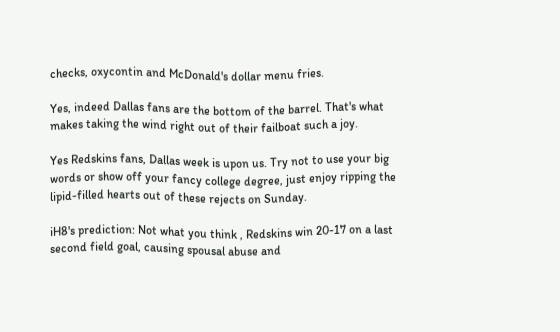checks, oxycontin and McDonald's dollar menu fries.

Yes, indeed Dallas fans are the bottom of the barrel. That's what makes taking the wind right out of their failboat such a joy.

Yes Redskins fans, Dallas week is upon us. Try not to use your big words or show off your fancy college degree, just enjoy ripping the lipid-filled hearts out of these rejects on Sunday.

iH8's prediction: Not what you think , Redskins win 20-17 on a last second field goal, causing spousal abuse and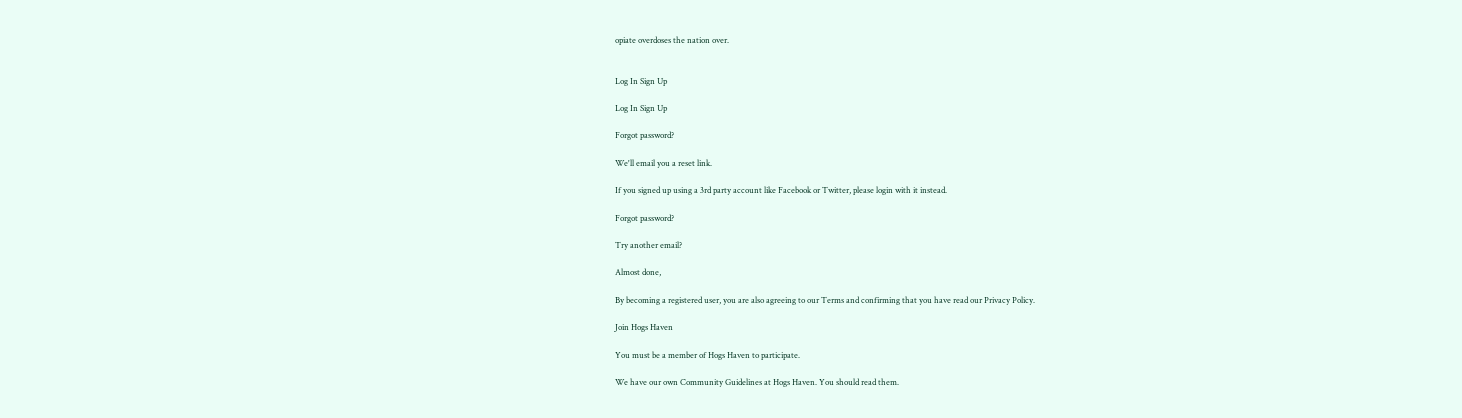opiate overdoses the nation over.


Log In Sign Up

Log In Sign Up

Forgot password?

We'll email you a reset link.

If you signed up using a 3rd party account like Facebook or Twitter, please login with it instead.

Forgot password?

Try another email?

Almost done,

By becoming a registered user, you are also agreeing to our Terms and confirming that you have read our Privacy Policy.

Join Hogs Haven

You must be a member of Hogs Haven to participate.

We have our own Community Guidelines at Hogs Haven. You should read them.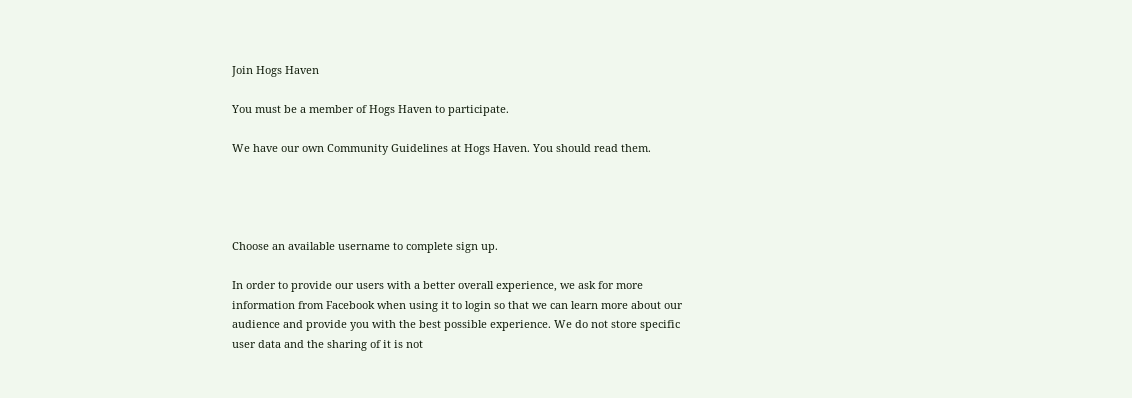Join Hogs Haven

You must be a member of Hogs Haven to participate.

We have our own Community Guidelines at Hogs Haven. You should read them.




Choose an available username to complete sign up.

In order to provide our users with a better overall experience, we ask for more information from Facebook when using it to login so that we can learn more about our audience and provide you with the best possible experience. We do not store specific user data and the sharing of it is not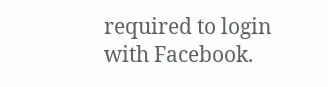required to login with Facebook.